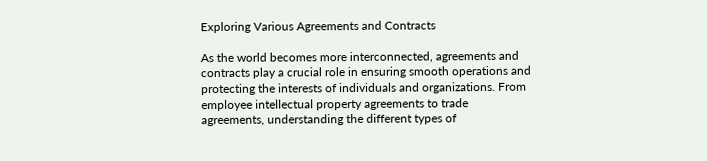Exploring Various Agreements and Contracts

As the world becomes more interconnected, agreements and contracts play a crucial role in ensuring smooth operations and protecting the interests of individuals and organizations. From employee intellectual property agreements to trade agreements, understanding the different types of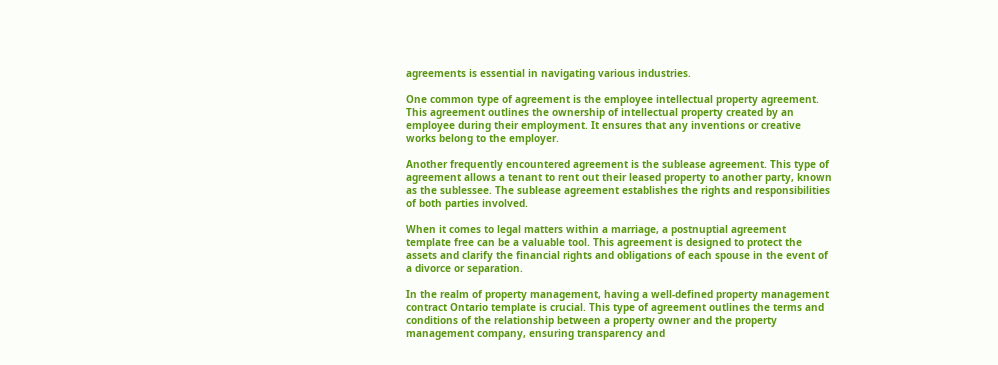agreements is essential in navigating various industries.

One common type of agreement is the employee intellectual property agreement. This agreement outlines the ownership of intellectual property created by an employee during their employment. It ensures that any inventions or creative works belong to the employer.

Another frequently encountered agreement is the sublease agreement. This type of agreement allows a tenant to rent out their leased property to another party, known as the sublessee. The sublease agreement establishes the rights and responsibilities of both parties involved.

When it comes to legal matters within a marriage, a postnuptial agreement template free can be a valuable tool. This agreement is designed to protect the assets and clarify the financial rights and obligations of each spouse in the event of a divorce or separation.

In the realm of property management, having a well-defined property management contract Ontario template is crucial. This type of agreement outlines the terms and conditions of the relationship between a property owner and the property management company, ensuring transparency and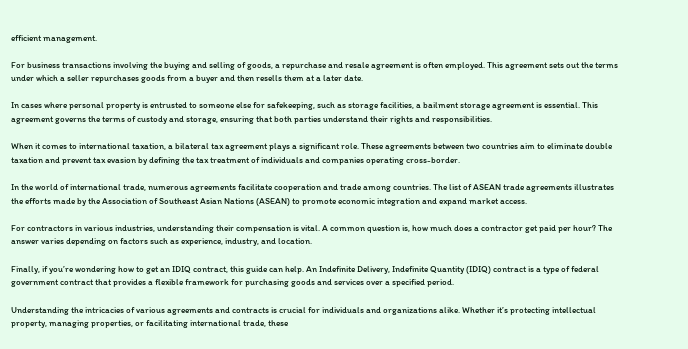efficient management.

For business transactions involving the buying and selling of goods, a repurchase and resale agreement is often employed. This agreement sets out the terms under which a seller repurchases goods from a buyer and then resells them at a later date.

In cases where personal property is entrusted to someone else for safekeeping, such as storage facilities, a bailment storage agreement is essential. This agreement governs the terms of custody and storage, ensuring that both parties understand their rights and responsibilities.

When it comes to international taxation, a bilateral tax agreement plays a significant role. These agreements between two countries aim to eliminate double taxation and prevent tax evasion by defining the tax treatment of individuals and companies operating cross-border.

In the world of international trade, numerous agreements facilitate cooperation and trade among countries. The list of ASEAN trade agreements illustrates the efforts made by the Association of Southeast Asian Nations (ASEAN) to promote economic integration and expand market access.

For contractors in various industries, understanding their compensation is vital. A common question is, how much does a contractor get paid per hour? The answer varies depending on factors such as experience, industry, and location.

Finally, if you’re wondering how to get an IDIQ contract, this guide can help. An Indefinite Delivery, Indefinite Quantity (IDIQ) contract is a type of federal government contract that provides a flexible framework for purchasing goods and services over a specified period.

Understanding the intricacies of various agreements and contracts is crucial for individuals and organizations alike. Whether it’s protecting intellectual property, managing properties, or facilitating international trade, these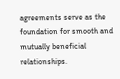agreements serve as the foundation for smooth and mutually beneficial relationships.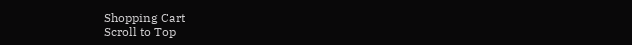Shopping Cart
Scroll to Top